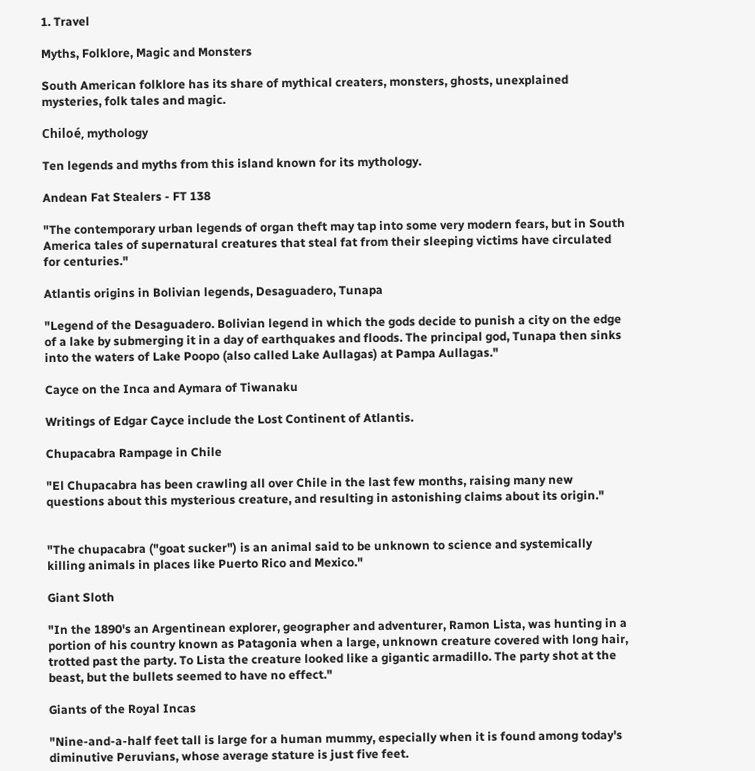1. Travel

Myths, Folklore, Magic and Monsters

South American folklore has its share of mythical creaters, monsters, ghosts, unexplained mysteries, folk tales and magic.

Chiloé, mythology

Ten legends and myths from this island known for its mythology.

Andean Fat Stealers - FT 138

"The contemporary urban legends of organ theft may tap into some very modern fears, but in South America tales of supernatural creatures that steal fat from their sleeping victims have circulated for centuries."

Atlantis origins in Bolivian legends, Desaguadero, Tunapa

"Legend of the Desaguadero. Bolivian legend in which the gods decide to punish a city on the edge of a lake by submerging it in a day of earthquakes and floods. The principal god, Tunapa then sinks into the waters of Lake Poopo (also called Lake Aullagas) at Pampa Aullagas."

Cayce on the Inca and Aymara of Tiwanaku

Writings of Edgar Cayce include the Lost Continent of Atlantis.

Chupacabra Rampage in Chile

"El Chupacabra has been crawling all over Chile in the last few months, raising many new questions about this mysterious creature, and resulting in astonishing claims about its origin."


"The chupacabra ("goat sucker") is an animal said to be unknown to science and systemically killing animals in places like Puerto Rico and Mexico."

Giant Sloth

"In the 1890's an Argentinean explorer, geographer and adventurer, Ramon Lista, was hunting in a portion of his country known as Patagonia when a large, unknown creature covered with long hair, trotted past the party. To Lista the creature looked like a gigantic armadillo. The party shot at the beast, but the bullets seemed to have no effect."

Giants of the Royal Incas

"Nine-and-a-half feet tall is large for a human mummy, especially when it is found among today's diminutive Peruvians, whose average stature is just five feet.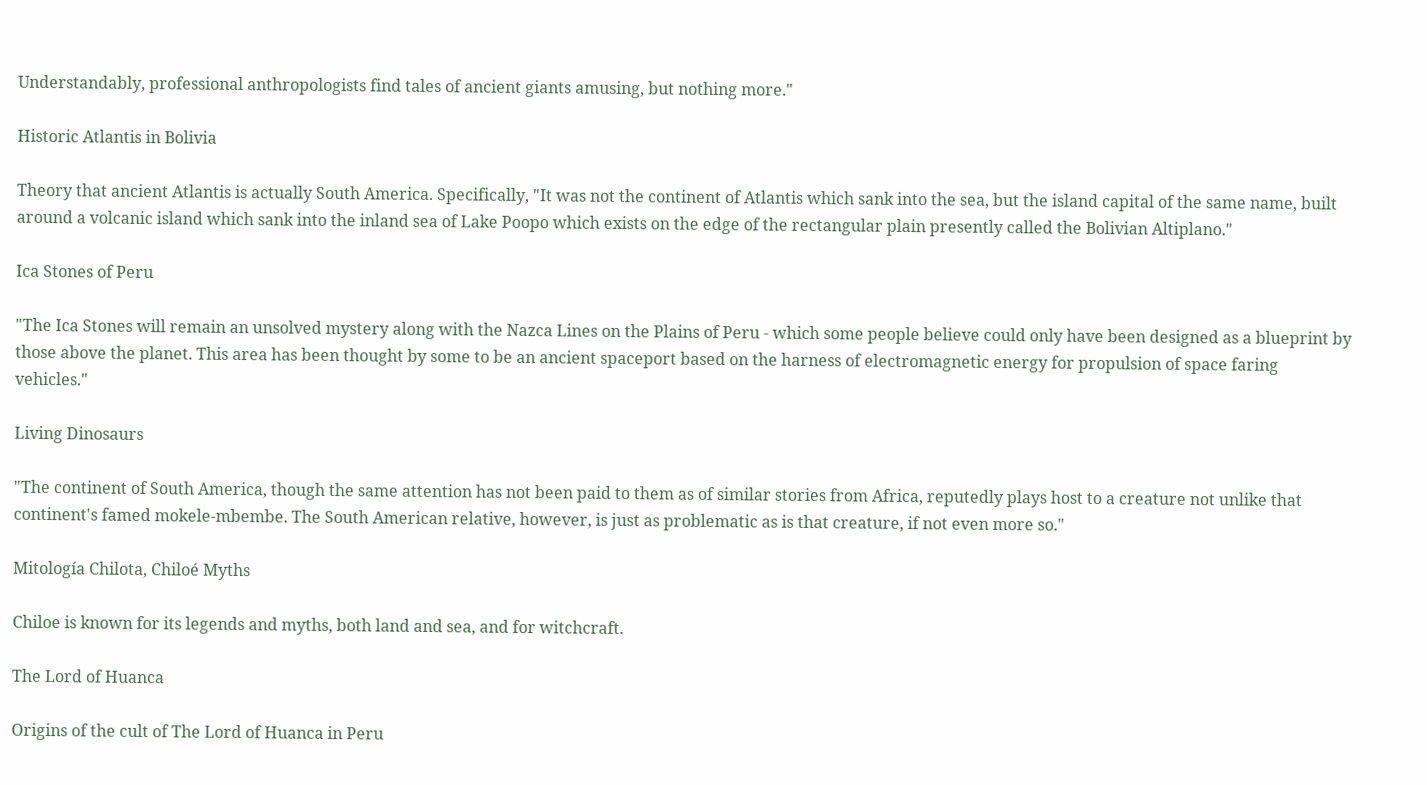Understandably, professional anthropologists find tales of ancient giants amusing, but nothing more."

Historic Atlantis in Bolivia

Theory that ancient Atlantis is actually South America. Specifically, "It was not the continent of Atlantis which sank into the sea, but the island capital of the same name, built around a volcanic island which sank into the inland sea of Lake Poopo which exists on the edge of the rectangular plain presently called the Bolivian Altiplano."

Ica Stones of Peru

"The Ica Stones will remain an unsolved mystery along with the Nazca Lines on the Plains of Peru - which some people believe could only have been designed as a blueprint by those above the planet. This area has been thought by some to be an ancient spaceport based on the harness of electromagnetic energy for propulsion of space faring vehicles."

Living Dinosaurs

"The continent of South America, though the same attention has not been paid to them as of similar stories from Africa, reputedly plays host to a creature not unlike that continent's famed mokele-mbembe. The South American relative, however, is just as problematic as is that creature, if not even more so."

Mitología Chilota, Chiloé Myths

Chiloe is known for its legends and myths, both land and sea, and for witchcraft.

The Lord of Huanca

Origins of the cult of The Lord of Huanca in Peru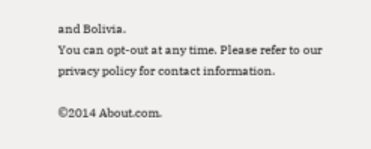and Bolivia.
You can opt-out at any time. Please refer to our privacy policy for contact information.

©2014 About.com.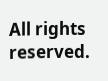All rights reserved.